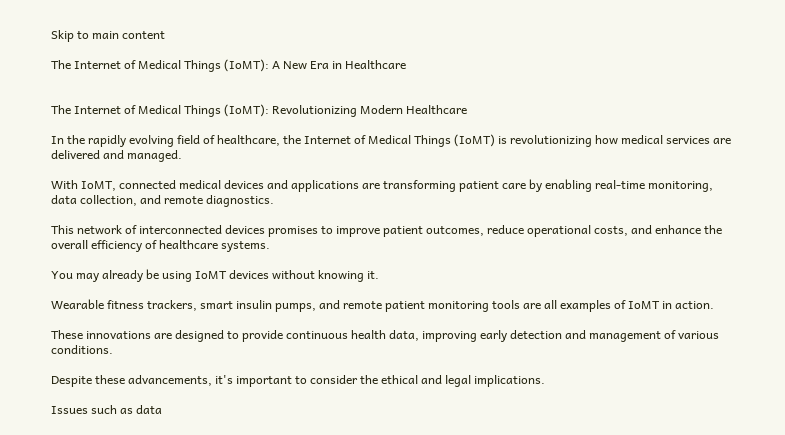Skip to main content

The Internet of Medical Things (IoMT): A New Era in Healthcare


The Internet of Medical Things (IoMT): Revolutionizing Modern Healthcare

In the rapidly evolving field of healthcare, the Internet of Medical Things (IoMT) is revolutionizing how medical services are delivered and managed.

With IoMT, connected medical devices and applications are transforming patient care by enabling real-time monitoring, data collection, and remote diagnostics.

This network of interconnected devices promises to improve patient outcomes, reduce operational costs, and enhance the overall efficiency of healthcare systems.

You may already be using IoMT devices without knowing it.

Wearable fitness trackers, smart insulin pumps, and remote patient monitoring tools are all examples of IoMT in action.

These innovations are designed to provide continuous health data, improving early detection and management of various conditions.

Despite these advancements, it's important to consider the ethical and legal implications.

Issues such as data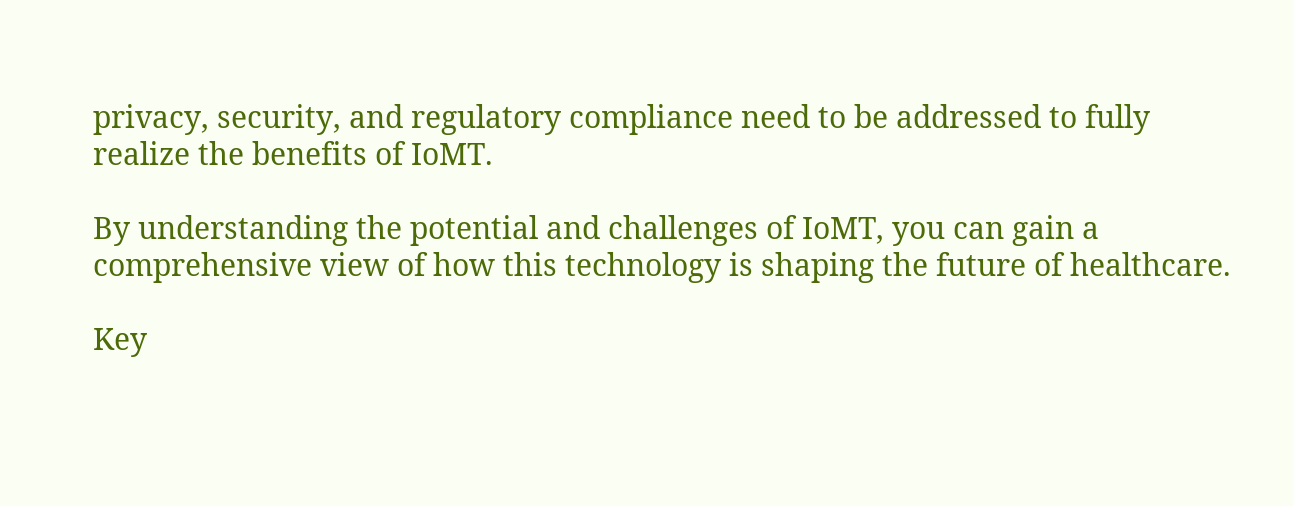privacy, security, and regulatory compliance need to be addressed to fully realize the benefits of IoMT.

By understanding the potential and challenges of IoMT, you can gain a comprehensive view of how this technology is shaping the future of healthcare.

Key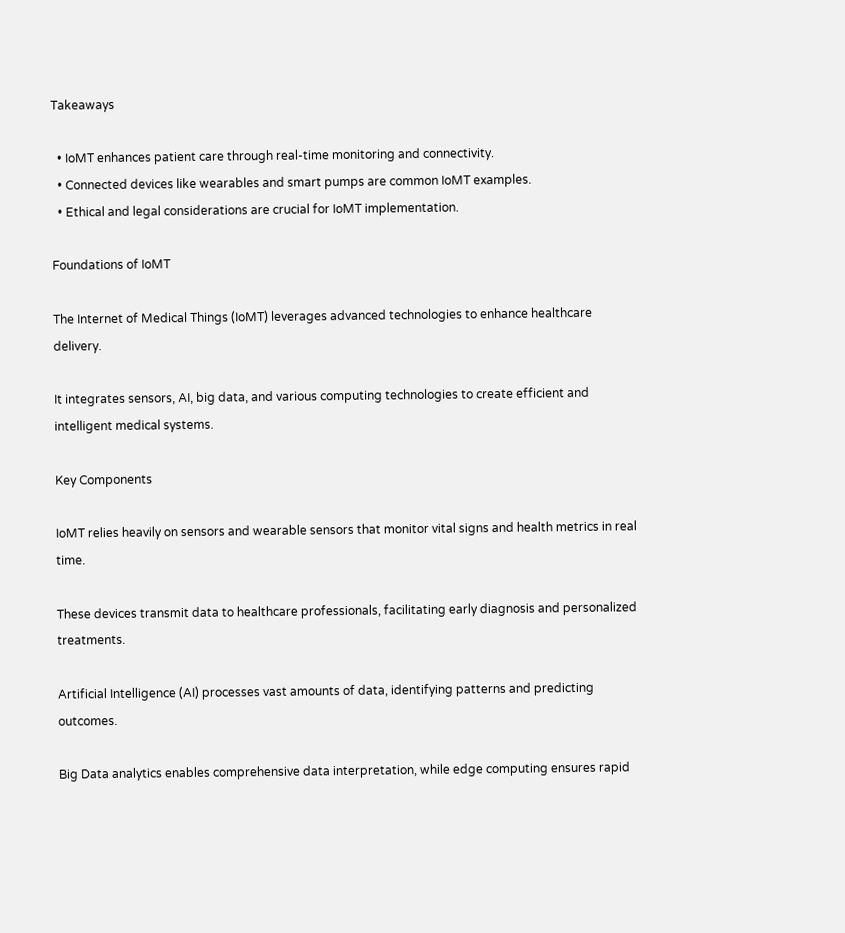Takeaways

  • IoMT enhances patient care through real-time monitoring and connectivity.
  • Connected devices like wearables and smart pumps are common IoMT examples.
  • Ethical and legal considerations are crucial for IoMT implementation.

Foundations of IoMT

The Internet of Medical Things (IoMT) leverages advanced technologies to enhance healthcare delivery.

It integrates sensors, AI, big data, and various computing technologies to create efficient and intelligent medical systems.

Key Components

IoMT relies heavily on sensors and wearable sensors that monitor vital signs and health metrics in real time.

These devices transmit data to healthcare professionals, facilitating early diagnosis and personalized treatments.

Artificial Intelligence (AI) processes vast amounts of data, identifying patterns and predicting outcomes.

Big Data analytics enables comprehensive data interpretation, while edge computing ensures rapid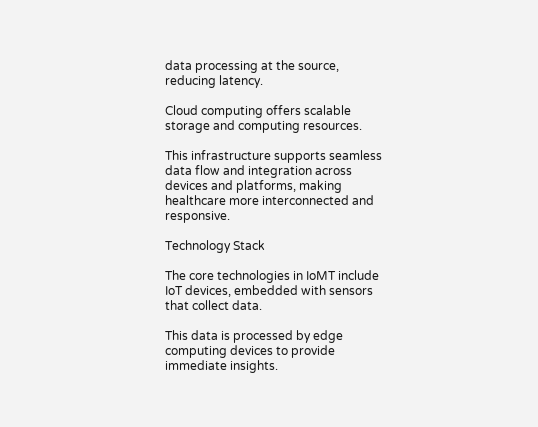data processing at the source, reducing latency.

Cloud computing offers scalable storage and computing resources.

This infrastructure supports seamless data flow and integration across devices and platforms, making healthcare more interconnected and responsive.

Technology Stack

The core technologies in IoMT include IoT devices, embedded with sensors that collect data.

This data is processed by edge computing devices to provide immediate insights.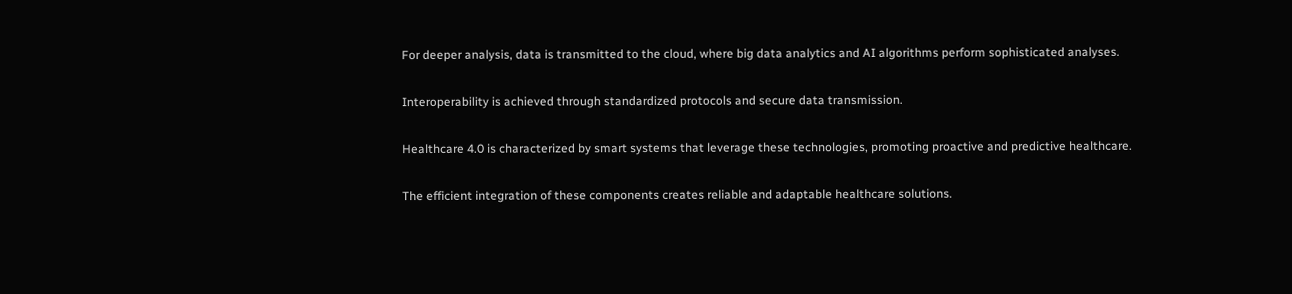For deeper analysis, data is transmitted to the cloud, where big data analytics and AI algorithms perform sophisticated analyses.

Interoperability is achieved through standardized protocols and secure data transmission.

Healthcare 4.0 is characterized by smart systems that leverage these technologies, promoting proactive and predictive healthcare.

The efficient integration of these components creates reliable and adaptable healthcare solutions.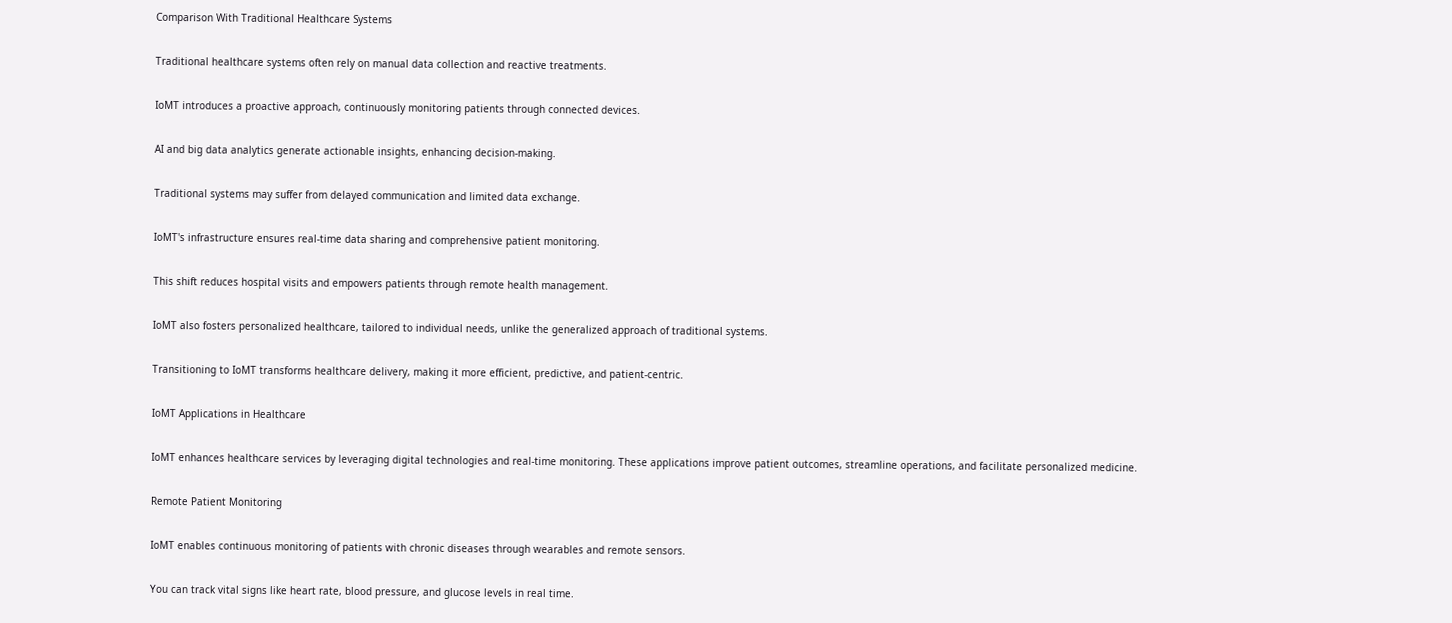Comparison With Traditional Healthcare Systems

Traditional healthcare systems often rely on manual data collection and reactive treatments.

IoMT introduces a proactive approach, continuously monitoring patients through connected devices.

AI and big data analytics generate actionable insights, enhancing decision-making.

Traditional systems may suffer from delayed communication and limited data exchange.

IoMT's infrastructure ensures real-time data sharing and comprehensive patient monitoring.

This shift reduces hospital visits and empowers patients through remote health management.

IoMT also fosters personalized healthcare, tailored to individual needs, unlike the generalized approach of traditional systems.

Transitioning to IoMT transforms healthcare delivery, making it more efficient, predictive, and patient-centric.

IoMT Applications in Healthcare

IoMT enhances healthcare services by leveraging digital technologies and real-time monitoring. These applications improve patient outcomes, streamline operations, and facilitate personalized medicine.

Remote Patient Monitoring

IoMT enables continuous monitoring of patients with chronic diseases through wearables and remote sensors.

You can track vital signs like heart rate, blood pressure, and glucose levels in real time.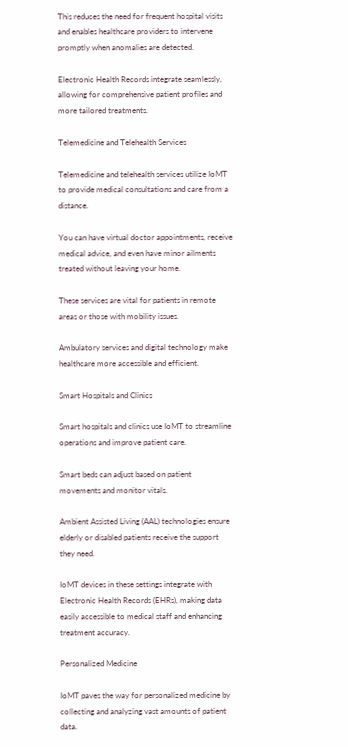This reduces the need for frequent hospital visits and enables healthcare providers to intervene promptly when anomalies are detected.

Electronic Health Records integrate seamlessly, allowing for comprehensive patient profiles and more tailored treatments.

Telemedicine and Telehealth Services

Telemedicine and telehealth services utilize IoMT to provide medical consultations and care from a distance.

You can have virtual doctor appointments, receive medical advice, and even have minor ailments treated without leaving your home.

These services are vital for patients in remote areas or those with mobility issues.

Ambulatory services and digital technology make healthcare more accessible and efficient.

Smart Hospitals and Clinics

Smart hospitals and clinics use IoMT to streamline operations and improve patient care.

Smart beds can adjust based on patient movements and monitor vitals.

Ambient Assisted Living (AAL) technologies ensure elderly or disabled patients receive the support they need.

IoMT devices in these settings integrate with Electronic Health Records (EHRs), making data easily accessible to medical staff and enhancing treatment accuracy.

Personalized Medicine

IoMT paves the way for personalized medicine by collecting and analyzing vast amounts of patient data.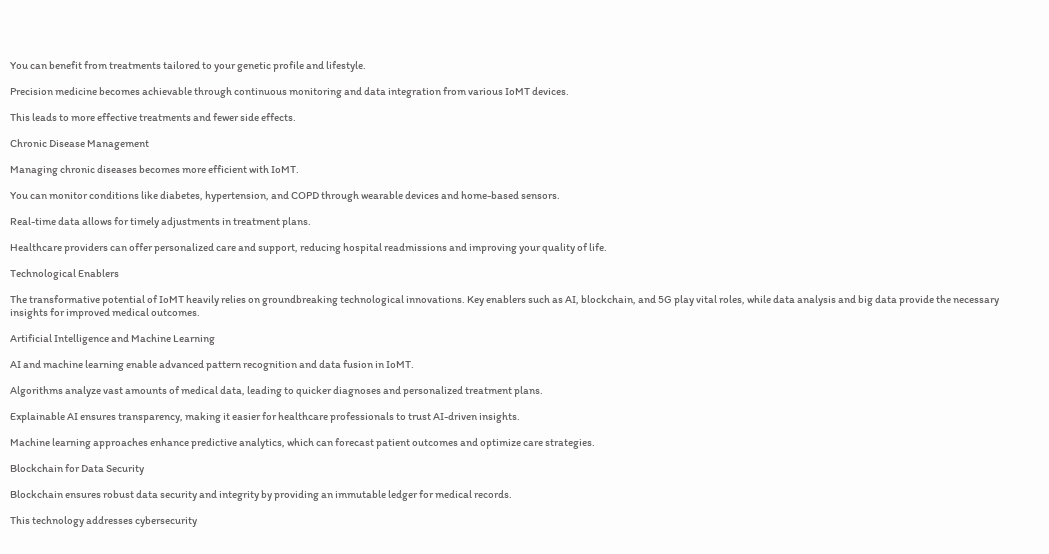You can benefit from treatments tailored to your genetic profile and lifestyle.

Precision medicine becomes achievable through continuous monitoring and data integration from various IoMT devices.

This leads to more effective treatments and fewer side effects.

Chronic Disease Management

Managing chronic diseases becomes more efficient with IoMT.

You can monitor conditions like diabetes, hypertension, and COPD through wearable devices and home-based sensors.

Real-time data allows for timely adjustments in treatment plans.

Healthcare providers can offer personalized care and support, reducing hospital readmissions and improving your quality of life.

Technological Enablers

The transformative potential of IoMT heavily relies on groundbreaking technological innovations. Key enablers such as AI, blockchain, and 5G play vital roles, while data analysis and big data provide the necessary insights for improved medical outcomes.

Artificial Intelligence and Machine Learning

AI and machine learning enable advanced pattern recognition and data fusion in IoMT.

Algorithms analyze vast amounts of medical data, leading to quicker diagnoses and personalized treatment plans.

Explainable AI ensures transparency, making it easier for healthcare professionals to trust AI-driven insights.

Machine learning approaches enhance predictive analytics, which can forecast patient outcomes and optimize care strategies.

Blockchain for Data Security

Blockchain ensures robust data security and integrity by providing an immutable ledger for medical records.

This technology addresses cybersecurity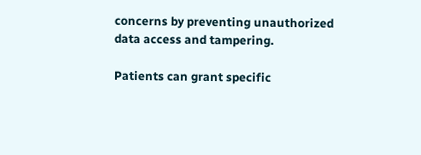concerns by preventing unauthorized data access and tampering.

Patients can grant specific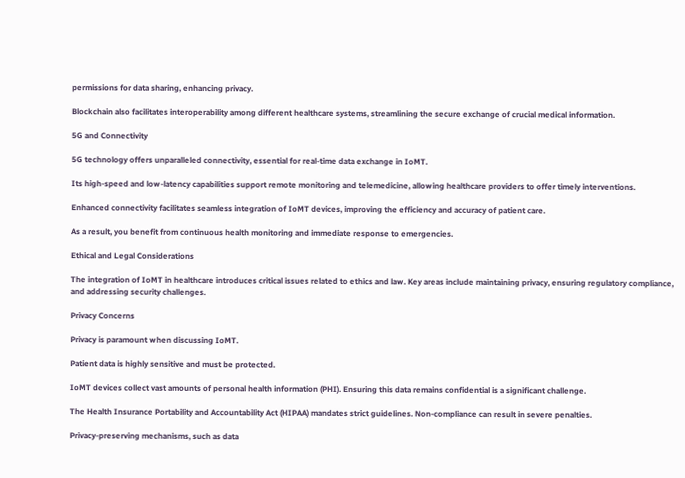permissions for data sharing, enhancing privacy.

Blockchain also facilitates interoperability among different healthcare systems, streamlining the secure exchange of crucial medical information.

5G and Connectivity

5G technology offers unparalleled connectivity, essential for real-time data exchange in IoMT.

Its high-speed and low-latency capabilities support remote monitoring and telemedicine, allowing healthcare providers to offer timely interventions.

Enhanced connectivity facilitates seamless integration of IoMT devices, improving the efficiency and accuracy of patient care.

As a result, you benefit from continuous health monitoring and immediate response to emergencies.

Ethical and Legal Considerations

The integration of IoMT in healthcare introduces critical issues related to ethics and law. Key areas include maintaining privacy, ensuring regulatory compliance, and addressing security challenges.

Privacy Concerns

Privacy is paramount when discussing IoMT.

Patient data is highly sensitive and must be protected.

IoMT devices collect vast amounts of personal health information (PHI). Ensuring this data remains confidential is a significant challenge.

The Health Insurance Portability and Accountability Act (HIPAA) mandates strict guidelines. Non-compliance can result in severe penalties.

Privacy-preserving mechanisms, such as data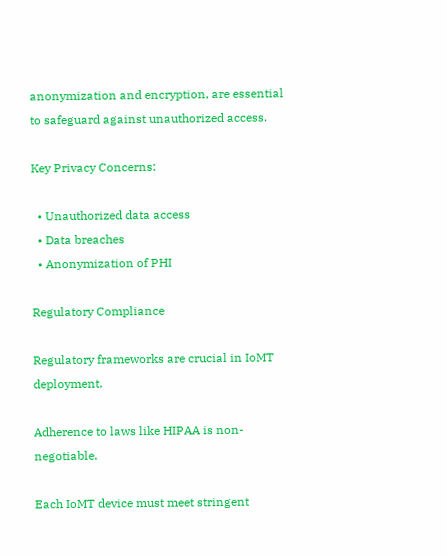anonymization and encryption, are essential to safeguard against unauthorized access.

Key Privacy Concerns:

  • Unauthorized data access
  • Data breaches
  • Anonymization of PHI

Regulatory Compliance

Regulatory frameworks are crucial in IoMT deployment.

Adherence to laws like HIPAA is non-negotiable.

Each IoMT device must meet stringent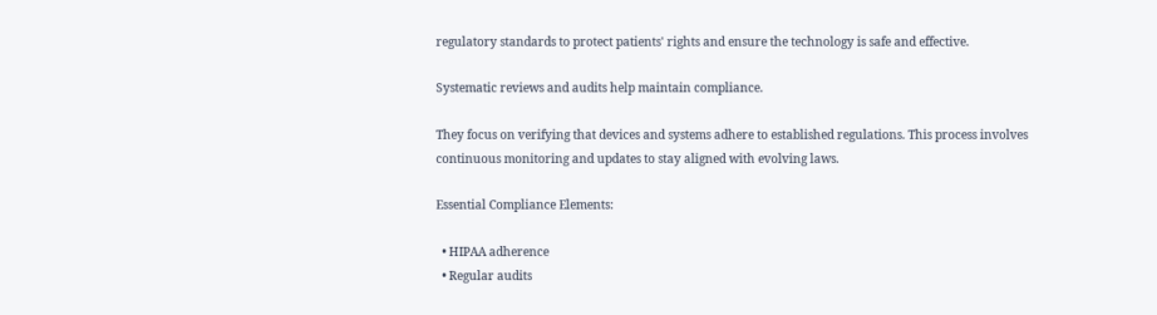regulatory standards to protect patients' rights and ensure the technology is safe and effective.

Systematic reviews and audits help maintain compliance.

They focus on verifying that devices and systems adhere to established regulations. This process involves continuous monitoring and updates to stay aligned with evolving laws.

Essential Compliance Elements:

  • HIPAA adherence
  • Regular audits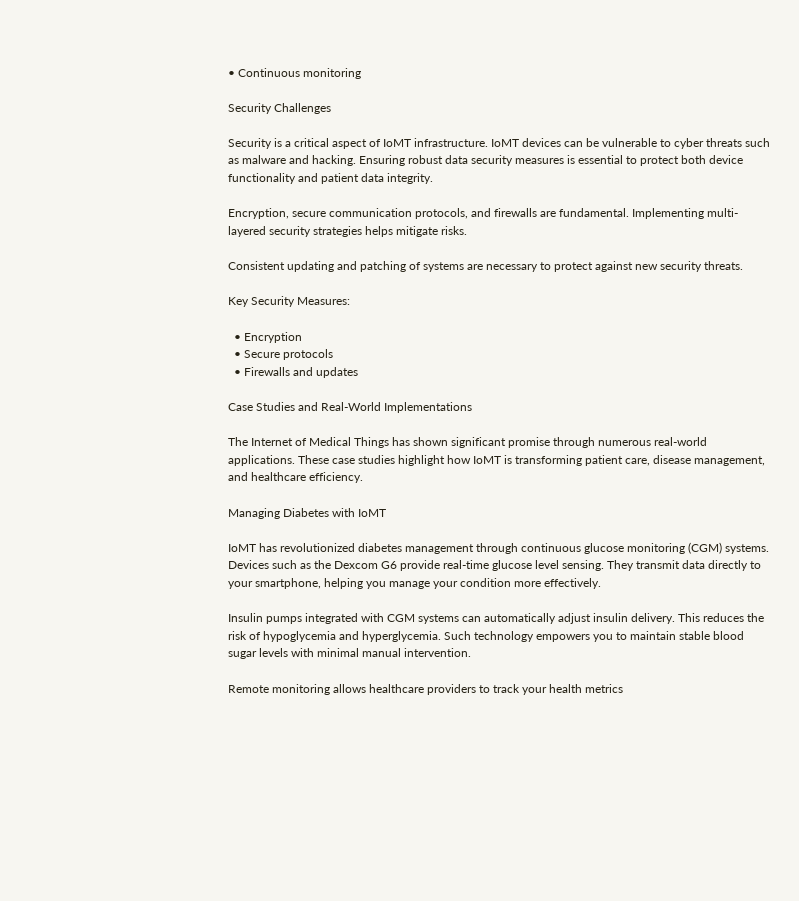• Continuous monitoring

Security Challenges

Security is a critical aspect of IoMT infrastructure. IoMT devices can be vulnerable to cyber threats such as malware and hacking. Ensuring robust data security measures is essential to protect both device functionality and patient data integrity.

Encryption, secure communication protocols, and firewalls are fundamental. Implementing multi-layered security strategies helps mitigate risks.

Consistent updating and patching of systems are necessary to protect against new security threats.

Key Security Measures:

  • Encryption
  • Secure protocols
  • Firewalls and updates

Case Studies and Real-World Implementations

The Internet of Medical Things has shown significant promise through numerous real-world applications. These case studies highlight how IoMT is transforming patient care, disease management, and healthcare efficiency.

Managing Diabetes with IoMT

IoMT has revolutionized diabetes management through continuous glucose monitoring (CGM) systems. Devices such as the Dexcom G6 provide real-time glucose level sensing. They transmit data directly to your smartphone, helping you manage your condition more effectively.

Insulin pumps integrated with CGM systems can automatically adjust insulin delivery. This reduces the risk of hypoglycemia and hyperglycemia. Such technology empowers you to maintain stable blood sugar levels with minimal manual intervention.

Remote monitoring allows healthcare providers to track your health metrics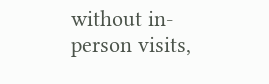without in-person visits,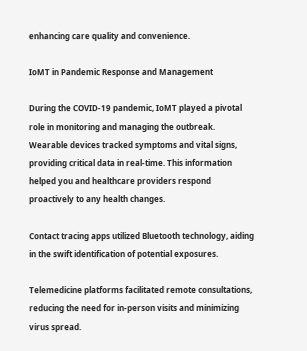enhancing care quality and convenience.

IoMT in Pandemic Response and Management

During the COVID-19 pandemic, IoMT played a pivotal role in monitoring and managing the outbreak. Wearable devices tracked symptoms and vital signs, providing critical data in real-time. This information helped you and healthcare providers respond proactively to any health changes.

Contact tracing apps utilized Bluetooth technology, aiding in the swift identification of potential exposures.

Telemedicine platforms facilitated remote consultations, reducing the need for in-person visits and minimizing virus spread.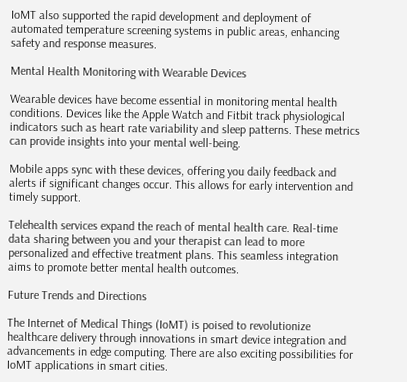IoMT also supported the rapid development and deployment of automated temperature screening systems in public areas, enhancing safety and response measures.

Mental Health Monitoring with Wearable Devices

Wearable devices have become essential in monitoring mental health conditions. Devices like the Apple Watch and Fitbit track physiological indicators such as heart rate variability and sleep patterns. These metrics can provide insights into your mental well-being.

Mobile apps sync with these devices, offering you daily feedback and alerts if significant changes occur. This allows for early intervention and timely support.

Telehealth services expand the reach of mental health care. Real-time data sharing between you and your therapist can lead to more personalized and effective treatment plans. This seamless integration aims to promote better mental health outcomes.

Future Trends and Directions

The Internet of Medical Things (IoMT) is poised to revolutionize healthcare delivery through innovations in smart device integration and advancements in edge computing. There are also exciting possibilities for IoMT applications in smart cities.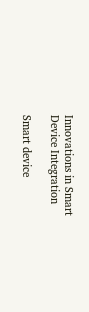Innovations in Smart Device Integration

Smart device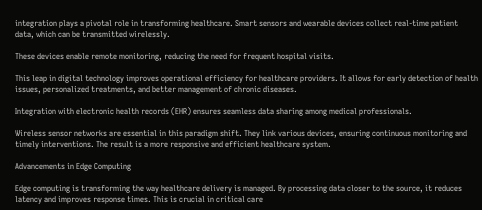integration plays a pivotal role in transforming healthcare. Smart sensors and wearable devices collect real-time patient data, which can be transmitted wirelessly.

These devices enable remote monitoring, reducing the need for frequent hospital visits.

This leap in digital technology improves operational efficiency for healthcare providers. It allows for early detection of health issues, personalized treatments, and better management of chronic diseases.

Integration with electronic health records (EHR) ensures seamless data sharing among medical professionals.

Wireless sensor networks are essential in this paradigm shift. They link various devices, ensuring continuous monitoring and timely interventions. The result is a more responsive and efficient healthcare system.

Advancements in Edge Computing

Edge computing is transforming the way healthcare delivery is managed. By processing data closer to the source, it reduces latency and improves response times. This is crucial in critical care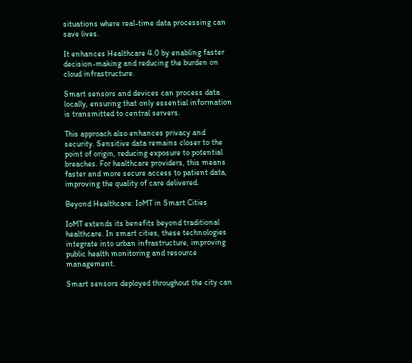situations where real-time data processing can save lives.

It enhances Healthcare 4.0 by enabling faster decision-making and reducing the burden on cloud infrastructure.

Smart sensors and devices can process data locally, ensuring that only essential information is transmitted to central servers.

This approach also enhances privacy and security. Sensitive data remains closer to the point of origin, reducing exposure to potential breaches. For healthcare providers, this means faster and more secure access to patient data, improving the quality of care delivered.

Beyond Healthcare: IoMT in Smart Cities

IoMT extends its benefits beyond traditional healthcare. In smart cities, these technologies integrate into urban infrastructure, improving public health monitoring and resource management.

Smart sensors deployed throughout the city can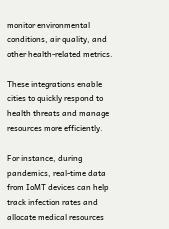monitor environmental conditions, air quality, and other health-related metrics.

These integrations enable cities to quickly respond to health threats and manage resources more efficiently.

For instance, during pandemics, real-time data from IoMT devices can help track infection rates and allocate medical resources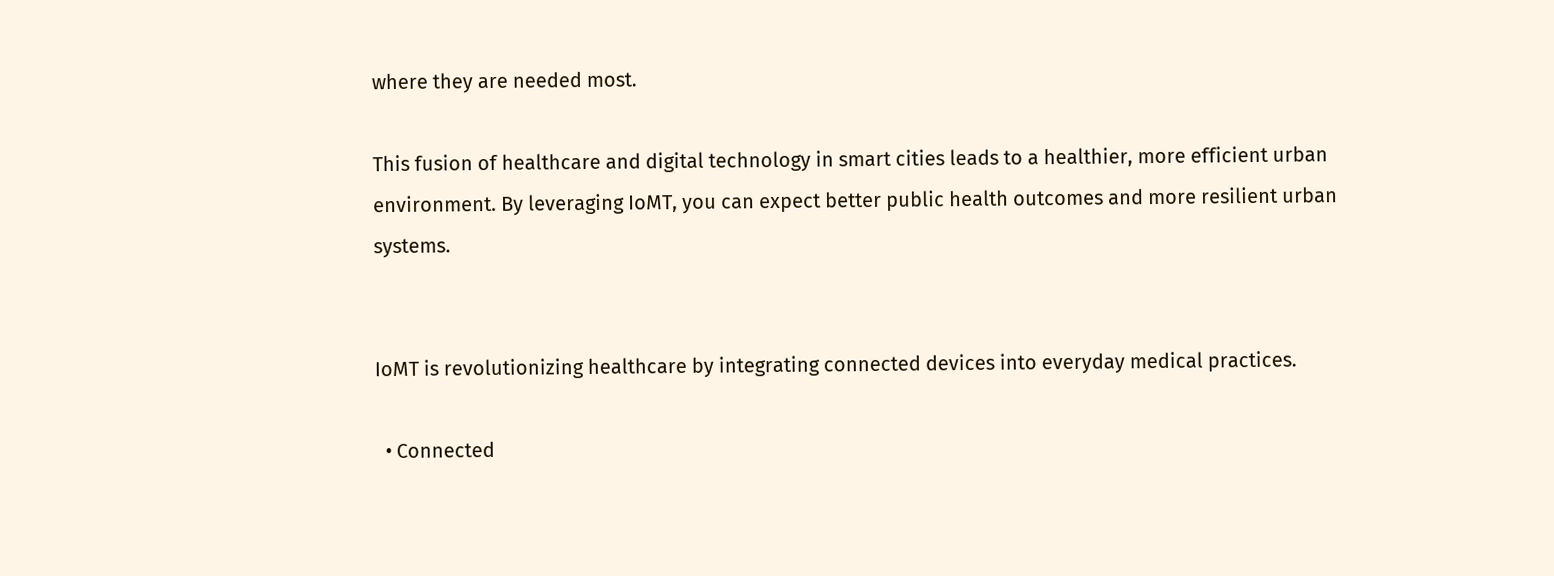where they are needed most.

This fusion of healthcare and digital technology in smart cities leads to a healthier, more efficient urban environment. By leveraging IoMT, you can expect better public health outcomes and more resilient urban systems.


IoMT is revolutionizing healthcare by integrating connected devices into everyday medical practices.

  • Connected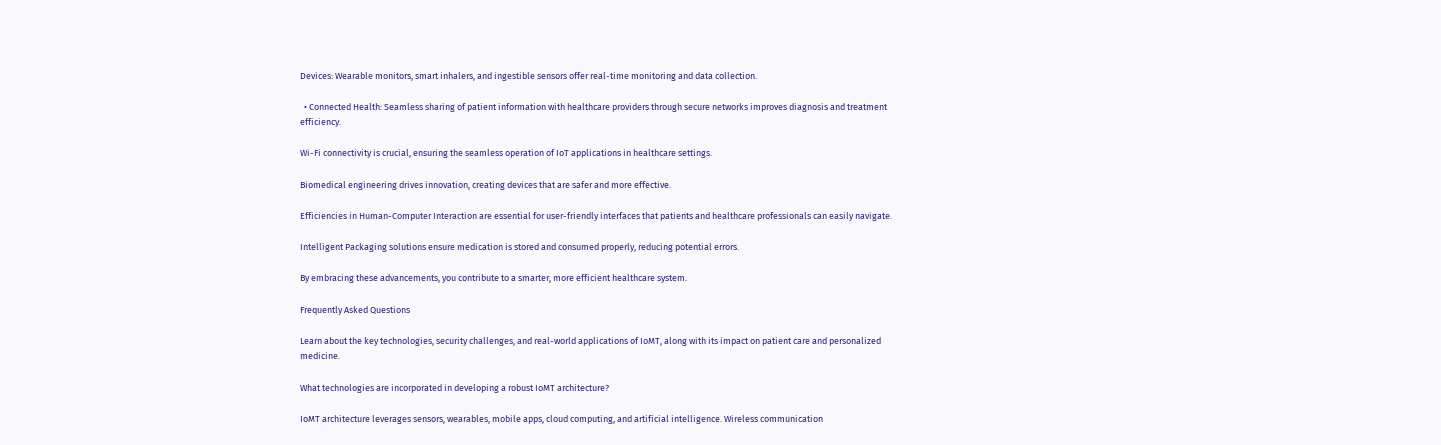Devices: Wearable monitors, smart inhalers, and ingestible sensors offer real-time monitoring and data collection.

  • Connected Health: Seamless sharing of patient information with healthcare providers through secure networks improves diagnosis and treatment efficiency.

Wi-Fi connectivity is crucial, ensuring the seamless operation of IoT applications in healthcare settings.

Biomedical engineering drives innovation, creating devices that are safer and more effective.

Efficiencies in Human-Computer Interaction are essential for user-friendly interfaces that patients and healthcare professionals can easily navigate.

Intelligent Packaging solutions ensure medication is stored and consumed properly, reducing potential errors.

By embracing these advancements, you contribute to a smarter, more efficient healthcare system.

Frequently Asked Questions

Learn about the key technologies, security challenges, and real-world applications of IoMT, along with its impact on patient care and personalized medicine.

What technologies are incorporated in developing a robust IoMT architecture?

IoMT architecture leverages sensors, wearables, mobile apps, cloud computing, and artificial intelligence. Wireless communication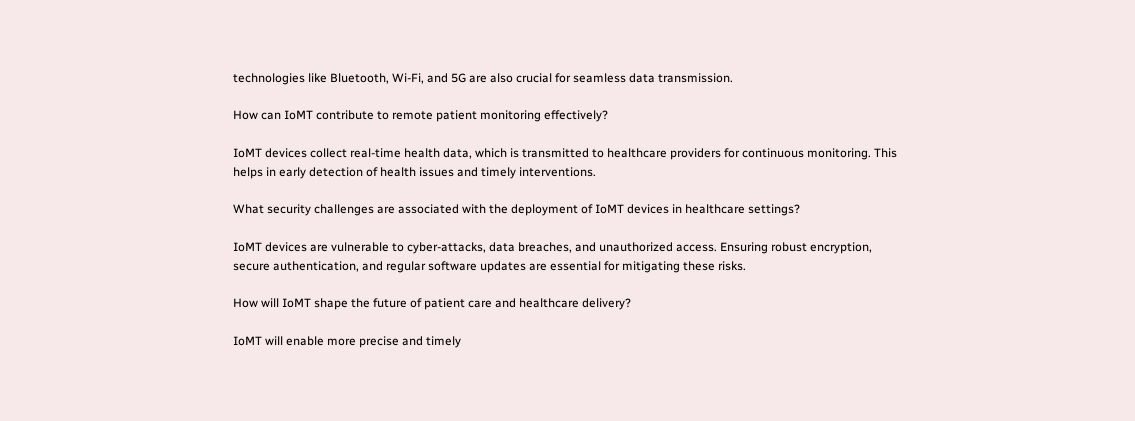technologies like Bluetooth, Wi-Fi, and 5G are also crucial for seamless data transmission.

How can IoMT contribute to remote patient monitoring effectively?

IoMT devices collect real-time health data, which is transmitted to healthcare providers for continuous monitoring. This helps in early detection of health issues and timely interventions.

What security challenges are associated with the deployment of IoMT devices in healthcare settings?

IoMT devices are vulnerable to cyber-attacks, data breaches, and unauthorized access. Ensuring robust encryption, secure authentication, and regular software updates are essential for mitigating these risks.

How will IoMT shape the future of patient care and healthcare delivery?

IoMT will enable more precise and timely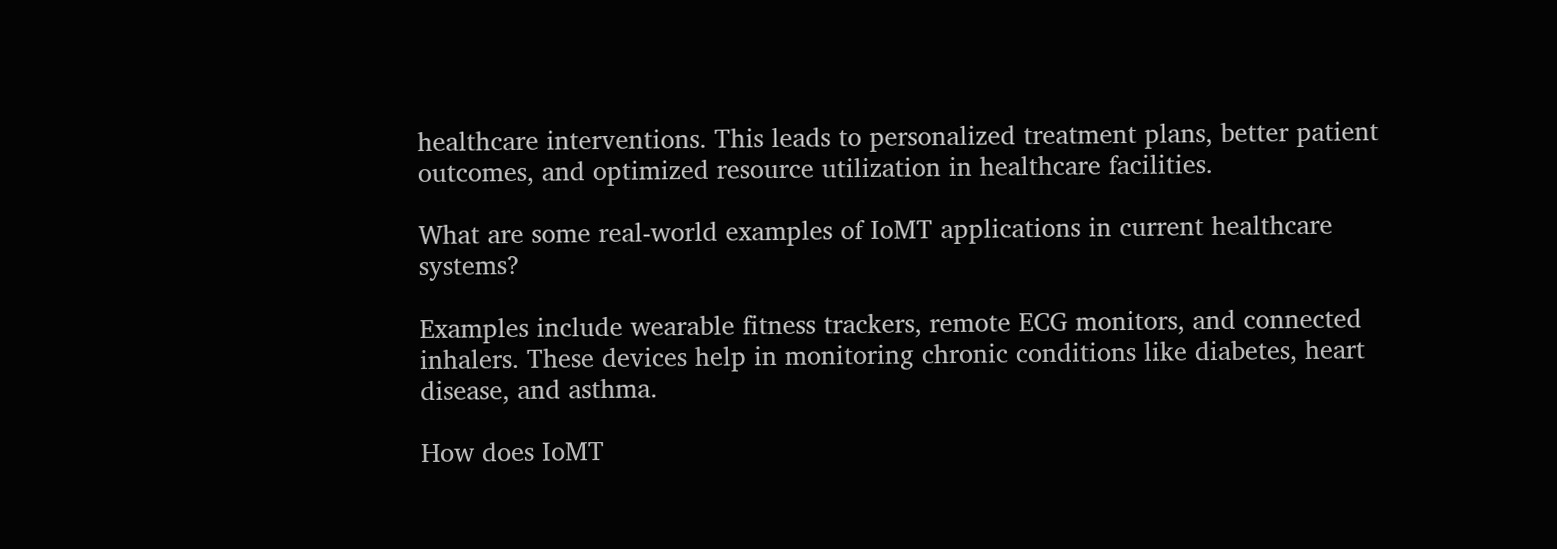healthcare interventions. This leads to personalized treatment plans, better patient outcomes, and optimized resource utilization in healthcare facilities.

What are some real-world examples of IoMT applications in current healthcare systems?

Examples include wearable fitness trackers, remote ECG monitors, and connected inhalers. These devices help in monitoring chronic conditions like diabetes, heart disease, and asthma.

How does IoMT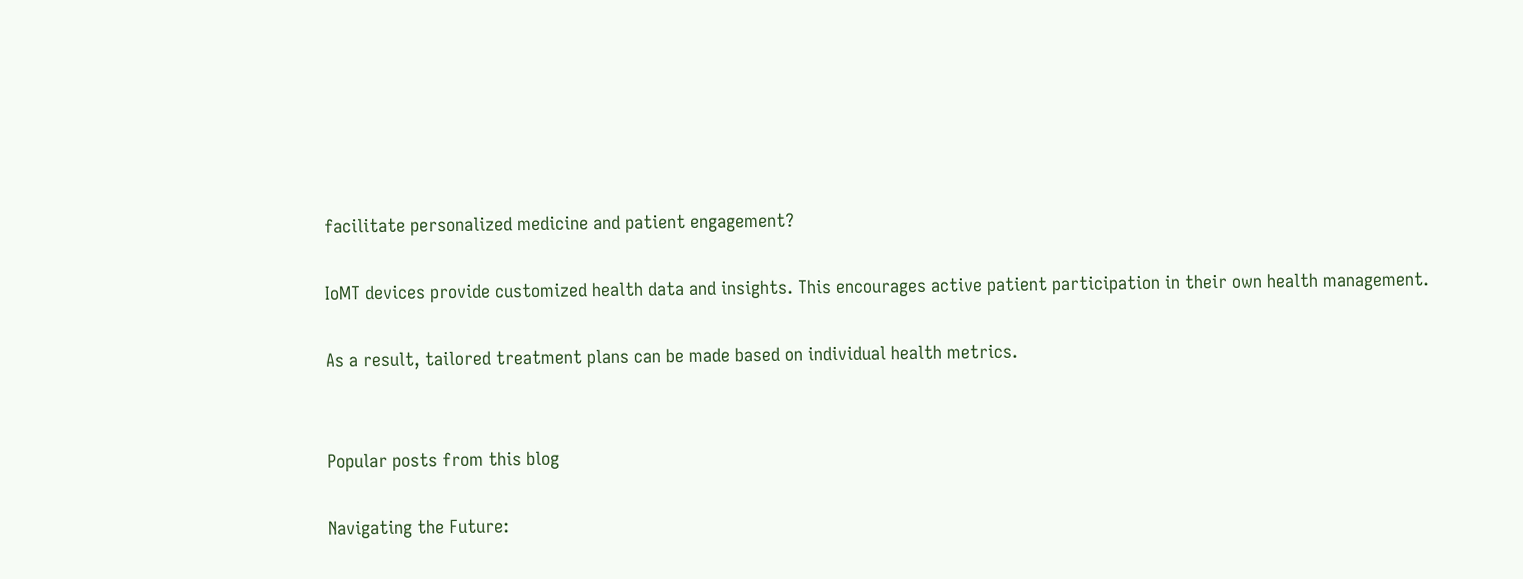facilitate personalized medicine and patient engagement?

IoMT devices provide customized health data and insights. This encourages active patient participation in their own health management.

As a result, tailored treatment plans can be made based on individual health metrics.


Popular posts from this blog

Navigating the Future: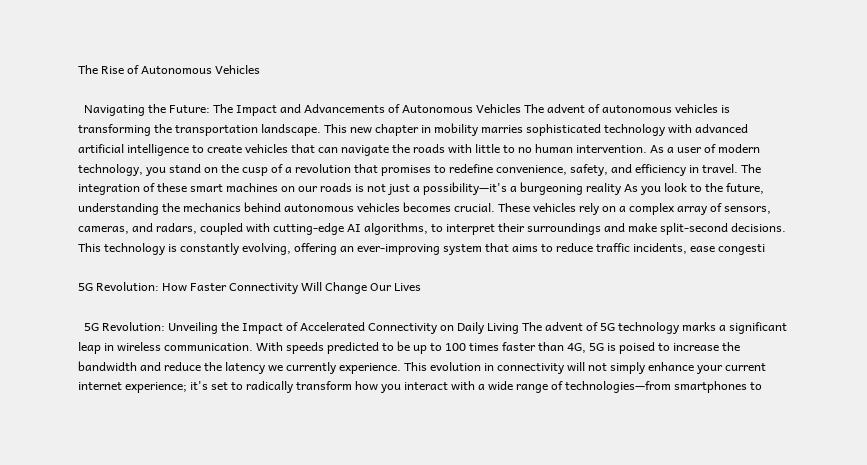The Rise of Autonomous Vehicles

  Navigating the Future: The Impact and Advancements of Autonomous Vehicles The advent of autonomous vehicles is transforming the transportation landscape. This new chapter in mobility marries sophisticated technology with advanced artificial intelligence to create vehicles that can navigate the roads with little to no human intervention. As a user of modern technology, you stand on the cusp of a revolution that promises to redefine convenience, safety, and efficiency in travel. The integration of these smart machines on our roads is not just a possibility—it's a burgeoning reality As you look to the future, understanding the mechanics behind autonomous vehicles becomes crucial. These vehicles rely on a complex array of sensors, cameras, and radars, coupled with cutting-edge AI algorithms, to interpret their surroundings and make split-second decisions. This technology is constantly evolving, offering an ever-improving system that aims to reduce traffic incidents, ease congesti

5G Revolution: How Faster Connectivity Will Change Our Lives

  5G Revolution: Unveiling the Impact of Accelerated Connectivity on Daily Living The advent of 5G technology marks a significant leap in wireless communication. With speeds predicted to be up to 100 times faster than 4G, 5G is poised to increase the bandwidth and reduce the latency we currently experience. This evolution in connectivity will not simply enhance your current internet experience; it's set to radically transform how you interact with a wide range of technologies—from smartphones to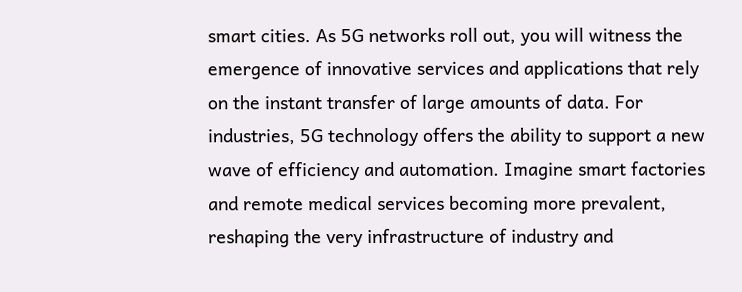smart cities. As 5G networks roll out, you will witness the emergence of innovative services and applications that rely on the instant transfer of large amounts of data. For industries, 5G technology offers the ability to support a new wave of efficiency and automation. Imagine smart factories and remote medical services becoming more prevalent, reshaping the very infrastructure of industry and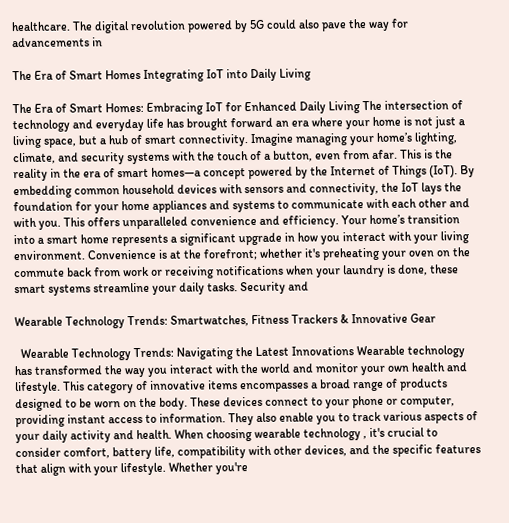healthcare. The digital revolution powered by 5G could also pave the way for advancements in

The Era of Smart Homes Integrating IoT into Daily Living

The Era of Smart Homes: Embracing IoT for Enhanced Daily Living The intersection of technology and everyday life has brought forward an era where your home is not just a living space, but a hub of smart connectivity. Imagine managing your home’s lighting, climate, and security systems with the touch of a button, even from afar. This is the reality in the era of smart homes—a concept powered by the Internet of Things (IoT). By embedding common household devices with sensors and connectivity, the IoT lays the foundation for your home appliances and systems to communicate with each other and with you. This offers unparalleled convenience and efficiency. Your home’s transition into a smart home represents a significant upgrade in how you interact with your living environment. Convenience is at the forefront; whether it's preheating your oven on the commute back from work or receiving notifications when your laundry is done, these smart systems streamline your daily tasks. Security and

Wearable Technology Trends: Smartwatches, Fitness Trackers & Innovative Gear

  Wearable Technology Trends: Navigating the Latest Innovations Wearable technology has transformed the way you interact with the world and monitor your own health and lifestyle. This category of innovative items encompasses a broad range of products designed to be worn on the body. These devices connect to your phone or computer, providing instant access to information. They also enable you to track various aspects of your daily activity and health. When choosing wearable technology , it's crucial to consider comfort, battery life, compatibility with other devices, and the specific features that align with your lifestyle. Whether you're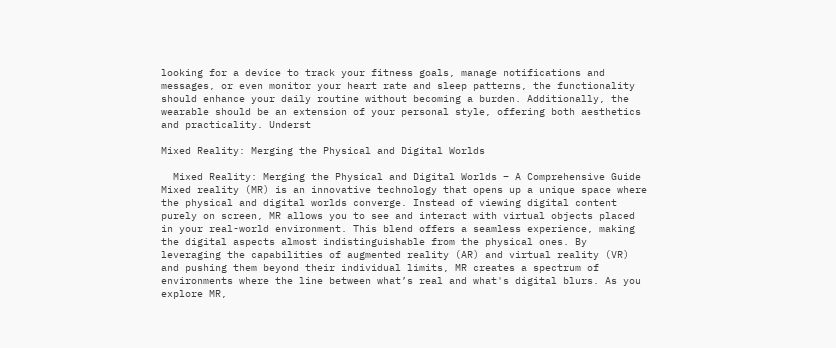looking for a device to track your fitness goals, manage notifications and messages, or even monitor your heart rate and sleep patterns, the functionality should enhance your daily routine without becoming a burden. Additionally, the wearable should be an extension of your personal style, offering both aesthetics and practicality. Underst

Mixed Reality: Merging the Physical and Digital Worlds

  Mixed Reality: Merging the Physical and Digital Worlds – A Comprehensive Guide Mixed reality (MR) is an innovative technology that opens up a unique space where the physical and digital worlds converge. Instead of viewing digital content purely on screen, MR allows you to see and interact with virtual objects placed in your real-world environment. This blend offers a seamless experience, making the digital aspects almost indistinguishable from the physical ones. By leveraging the capabilities of augmented reality (AR) and virtual reality (VR) and pushing them beyond their individual limits, MR creates a spectrum of environments where the line between what’s real and what's digital blurs. As you explore MR,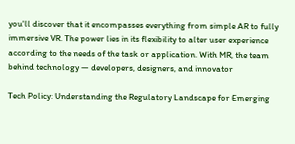you'll discover that it encompasses everything from simple AR to fully immersive VR. The power lies in its flexibility to alter user experience according to the needs of the task or application. With MR, the team behind technology — developers, designers, and innovator

Tech Policy: Understanding the Regulatory Landscape for Emerging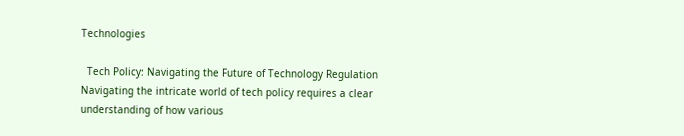Technologies

  Tech Policy: Navigating the Future of Technology Regulation Navigating the intricate world of tech policy requires a clear understanding of how various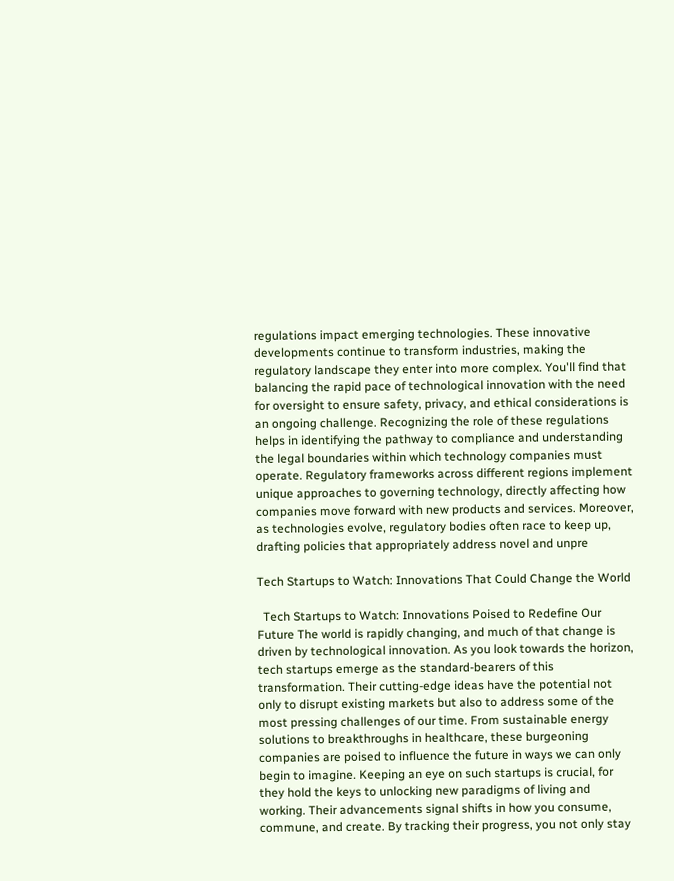regulations impact emerging technologies. These innovative developments continue to transform industries, making the regulatory landscape they enter into more complex. You'll find that balancing the rapid pace of technological innovation with the need for oversight to ensure safety, privacy, and ethical considerations is an ongoing challenge. Recognizing the role of these regulations helps in identifying the pathway to compliance and understanding the legal boundaries within which technology companies must operate. Regulatory frameworks across different regions implement unique approaches to governing technology, directly affecting how companies move forward with new products and services. Moreover, as technologies evolve, regulatory bodies often race to keep up, drafting policies that appropriately address novel and unpre

Tech Startups to Watch: Innovations That Could Change the World

  Tech Startups to Watch: Innovations Poised to Redefine Our Future The world is rapidly changing, and much of that change is driven by technological innovation. As you look towards the horizon, tech startups emerge as the standard-bearers of this transformation. Their cutting-edge ideas have the potential not only to disrupt existing markets but also to address some of the most pressing challenges of our time. From sustainable energy solutions to breakthroughs in healthcare, these burgeoning companies are poised to influence the future in ways we can only begin to imagine. Keeping an eye on such startups is crucial, for they hold the keys to unlocking new paradigms of living and working. Their advancements signal shifts in how you consume, commune, and create. By tracking their progress, you not only stay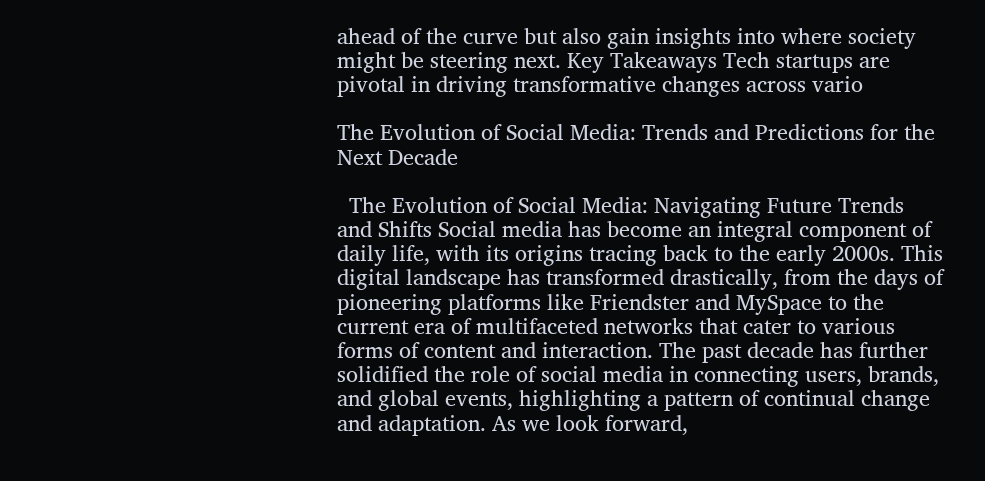ahead of the curve but also gain insights into where society might be steering next. Key Takeaways Tech startups are pivotal in driving transformative changes across vario

The Evolution of Social Media: Trends and Predictions for the Next Decade

  The Evolution of Social Media: Navigating Future Trends and Shifts Social media has become an integral component of daily life, with its origins tracing back to the early 2000s. This digital landscape has transformed drastically, from the days of pioneering platforms like Friendster and MySpace to the current era of multifaceted networks that cater to various forms of content and interaction. The past decade has further solidified the role of social media in connecting users, brands, and global events, highlighting a pattern of continual change and adaptation. As we look forward,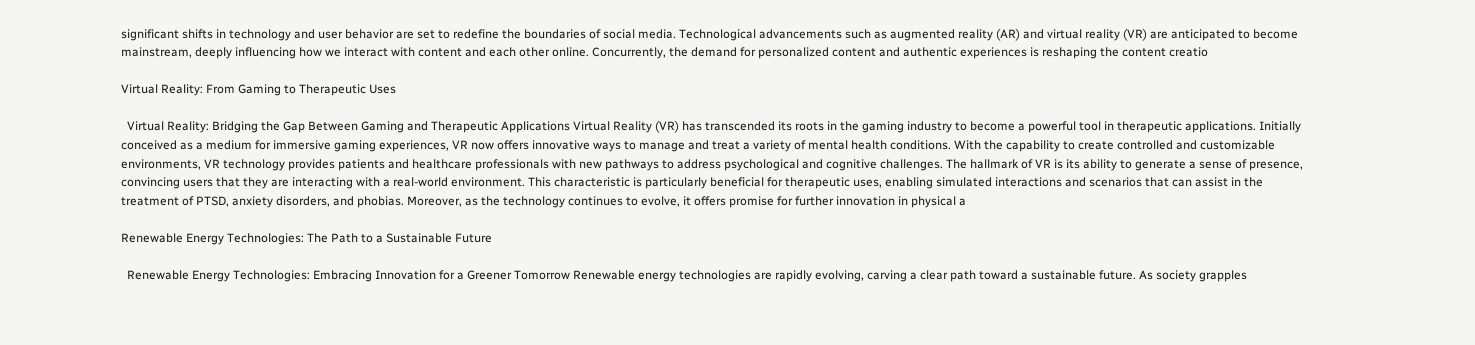significant shifts in technology and user behavior are set to redefine the boundaries of social media. Technological advancements such as augmented reality (AR) and virtual reality (VR) are anticipated to become mainstream, deeply influencing how we interact with content and each other online. Concurrently, the demand for personalized content and authentic experiences is reshaping the content creatio

Virtual Reality: From Gaming to Therapeutic Uses

  Virtual Reality: Bridging the Gap Between Gaming and Therapeutic Applications Virtual Reality (VR) has transcended its roots in the gaming industry to become a powerful tool in therapeutic applications. Initially conceived as a medium for immersive gaming experiences, VR now offers innovative ways to manage and treat a variety of mental health conditions. With the capability to create controlled and customizable environments, VR technology provides patients and healthcare professionals with new pathways to address psychological and cognitive challenges. The hallmark of VR is its ability to generate a sense of presence, convincing users that they are interacting with a real-world environment. This characteristic is particularly beneficial for therapeutic uses, enabling simulated interactions and scenarios that can assist in the treatment of PTSD, anxiety disorders, and phobias. Moreover, as the technology continues to evolve, it offers promise for further innovation in physical a

Renewable Energy Technologies: The Path to a Sustainable Future

  Renewable Energy Technologies: Embracing Innovation for a Greener Tomorrow Renewable energy technologies are rapidly evolving, carving a clear path toward a sustainable future. As society grapples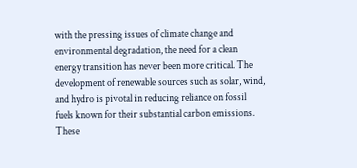with the pressing issues of climate change and environmental degradation, the need for a clean energy transition has never been more critical. The development of renewable sources such as solar, wind, and hydro is pivotal in reducing reliance on fossil fuels known for their substantial carbon emissions. These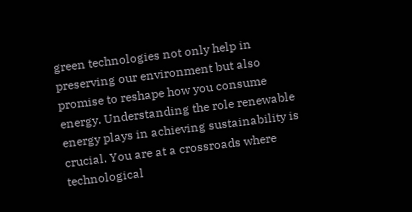green technologies not only help in preserving our environment but also promise to reshape how you consume energy. Understanding the role renewable energy plays in achieving sustainability is crucial. You are at a crossroads where technological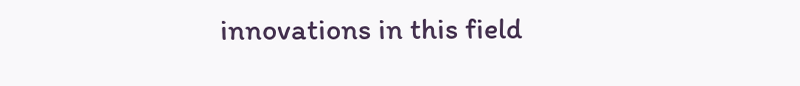innovations in this field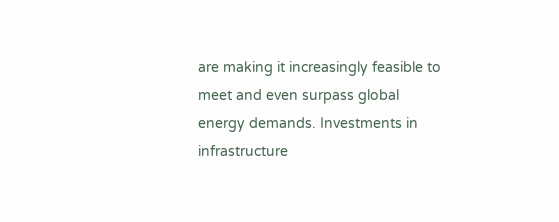are making it increasingly feasible to meet and even surpass global energy demands. Investments in infrastructure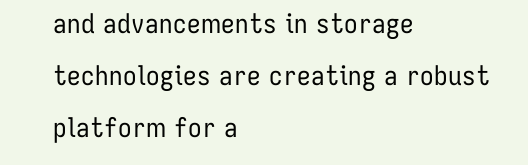and advancements in storage technologies are creating a robust platform for a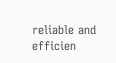reliable and efficien